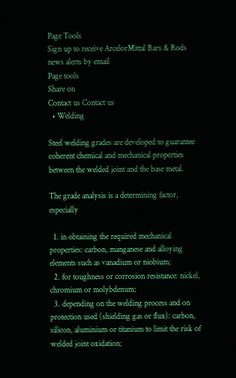Page Tools
Sign up to receive ArcelorMittal Bars & Rods news alerts by email
Page tools
Share on
Contact us Contact us
  • Welding

Steel welding grades are developed to guarantee coherent chemical and mechanical properties between the welded joint and the base metal.

The grade analysis is a determining factor, especially

  1. in obtaining the required mechanical properties: carbon, manganese and alloying elements such as vanadium or niobium;
  2. for toughness or corrosion resistance: nickel, chromium or molybdenum;
  3. depending on the welding process and on protection used (shielding gas or flux): carbon, silicon, aluminium or titanium to limit the risk of welded joint oxidation;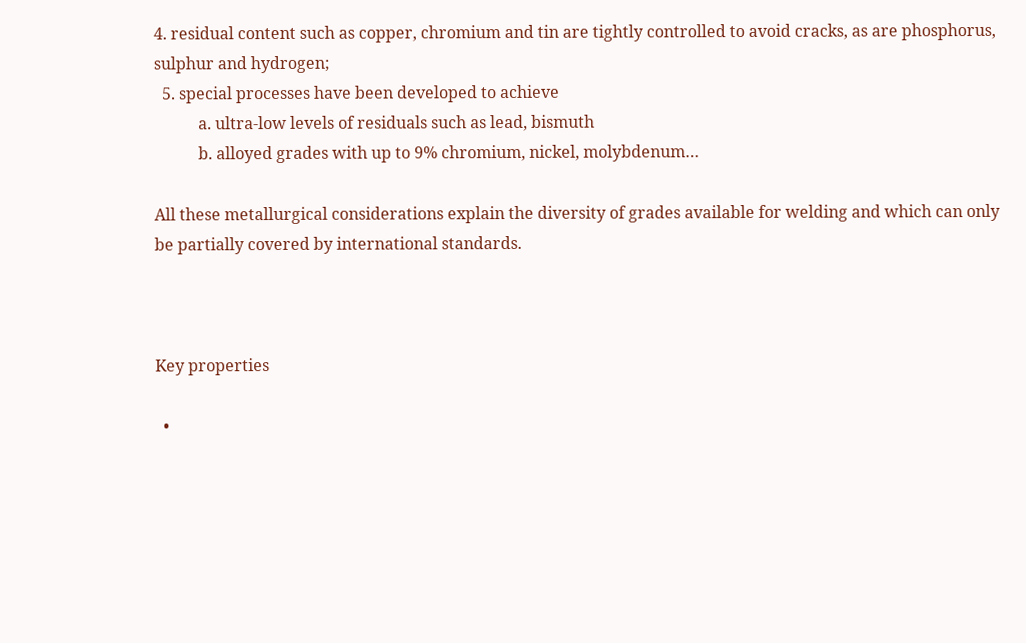4. residual content such as copper, chromium and tin are tightly controlled to avoid cracks, as are phosphorus, sulphur and hydrogen;
  5. special processes have been developed to achieve
           a. ultra-low levels of residuals such as lead, bismuth
           b. alloyed grades with up to 9% chromium, nickel, molybdenum…

All these metallurgical considerations explain the diversity of grades available for welding and which can only be partially covered by international standards.



Key properties

  •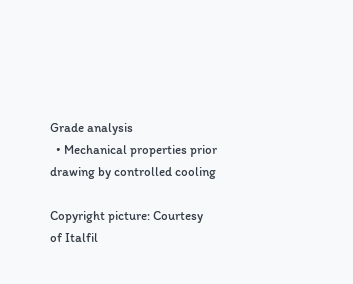Grade analysis
  • Mechanical properties prior drawing by controlled cooling

Copyright picture: Courtesy of Italfil